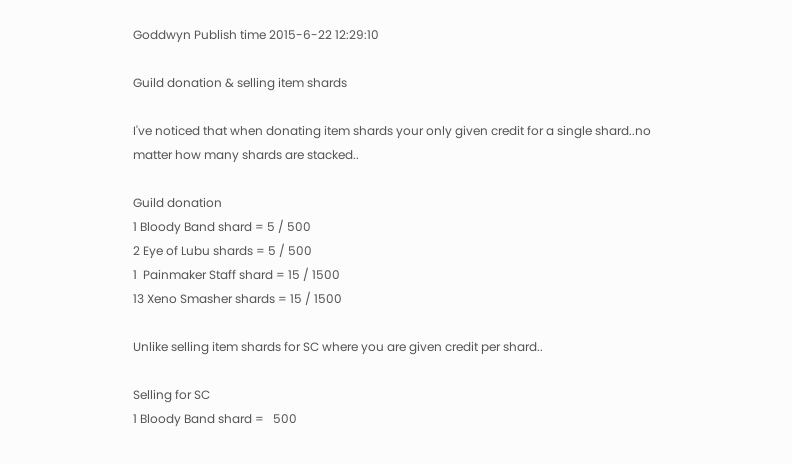Goddwyn Publish time 2015-6-22 12:29:10

Guild donation & selling item shards

I've noticed that when donating item shards your only given credit for a single shard..no matter how many shards are stacked..

Guild donation
1 Bloody Band shard = 5 / 500
2 Eye of Lubu shards = 5 / 500
1  Painmaker Staff shard = 15 / 1500
13 Xeno Smasher shards = 15 / 1500

Unlike selling item shards for SC where you are given credit per shard..

Selling for SC
1 Bloody Band shard =   500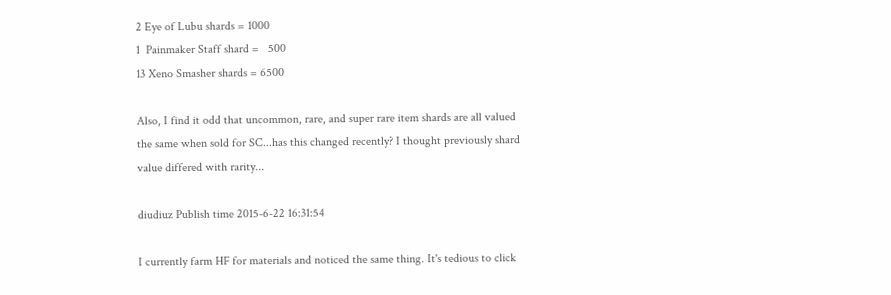2 Eye of Lubu shards = 1000
1  Painmaker Staff shard =   500
13 Xeno Smasher shards = 6500

Also, I find it odd that uncommon, rare, and super rare item shards are all valued the same when sold for SC...has this changed recently? I thought previously shard value differed with rarity...

diudiuz Publish time 2015-6-22 16:31:54

I currently farm HF for materials and noticed the same thing. It's tedious to click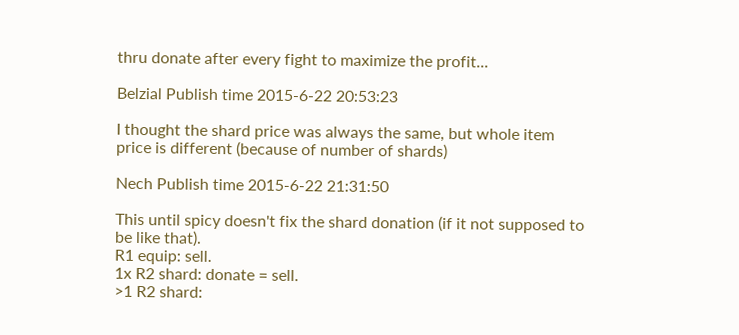thru donate after every fight to maximize the profit...

Belzial Publish time 2015-6-22 20:53:23

I thought the shard price was always the same, but whole item price is different (because of number of shards)

Nech Publish time 2015-6-22 21:31:50

This until spicy doesn't fix the shard donation (if it not supposed to be like that).
R1 equip: sell.
1x R2 shard: donate = sell.
>1 R2 shard: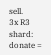sell.
3x R3 shard: donate =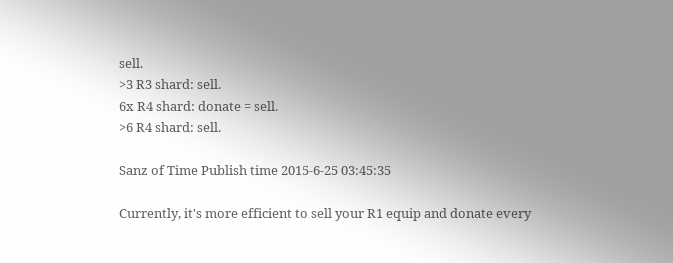sell.
>3 R3 shard: sell.
6x R4 shard: donate = sell.
>6 R4 shard: sell.

Sanz of Time Publish time 2015-6-25 03:45:35

Currently, it's more efficient to sell your R1 equip and donate every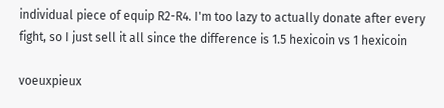individual piece of equip R2-R4. I'm too lazy to actually donate after every fight, so I just sell it all since the difference is 1.5 hexicoin vs 1 hexicoin

voeuxpieux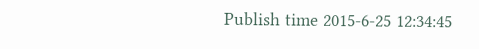Publish time 2015-6-25 12:34:45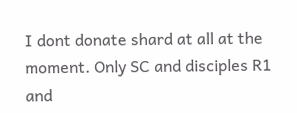I dont donate shard at all at the moment. Only SC and disciples R1 and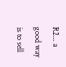R2... a good way is to sell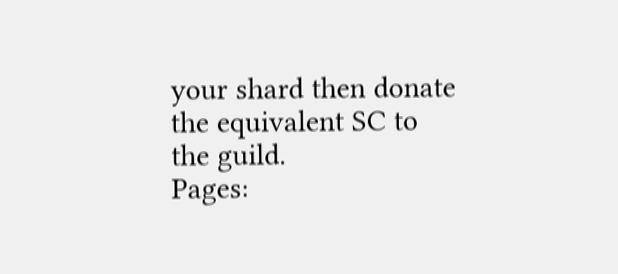your shard then donate the equivalent SC to the guild.
Pages: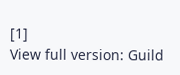[1]
View full version: Guild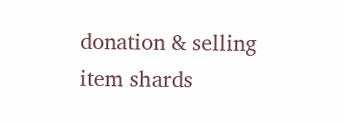donation & selling item shards